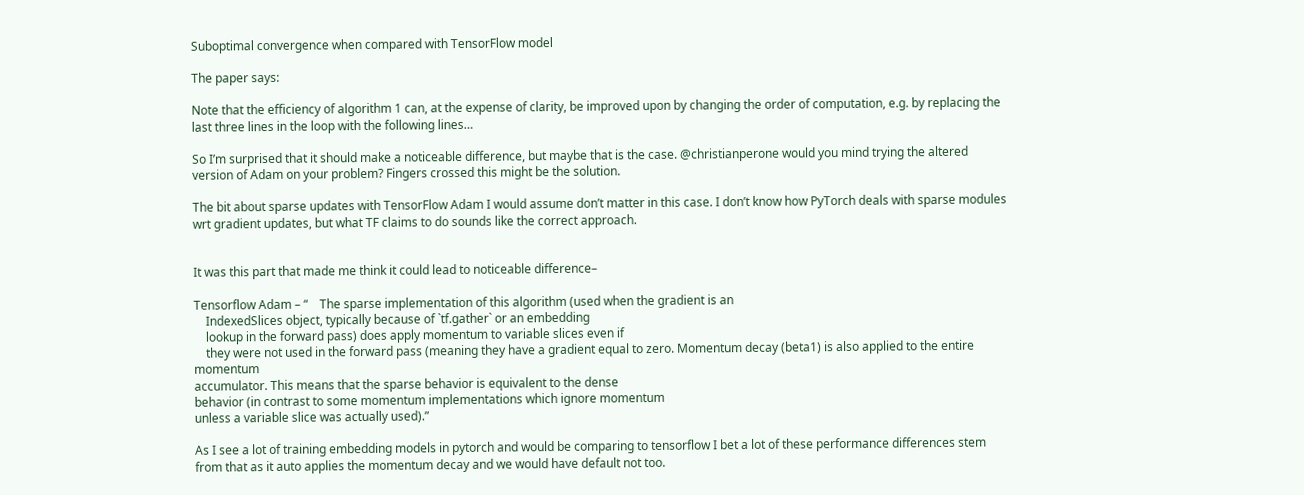Suboptimal convergence when compared with TensorFlow model

The paper says:

Note that the efficiency of algorithm 1 can, at the expense of clarity, be improved upon by changing the order of computation, e.g. by replacing the last three lines in the loop with the following lines…

So I’m surprised that it should make a noticeable difference, but maybe that is the case. @christianperone would you mind trying the altered version of Adam on your problem? Fingers crossed this might be the solution.

The bit about sparse updates with TensorFlow Adam I would assume don’t matter in this case. I don’t know how PyTorch deals with sparse modules wrt gradient updates, but what TF claims to do sounds like the correct approach.


It was this part that made me think it could lead to noticeable difference–

Tensorflow Adam – “    The sparse implementation of this algorithm (used when the gradient is an
    IndexedSlices object, typically because of `tf.gather` or an embedding
    lookup in the forward pass) does apply momentum to variable slices even if
    they were not used in the forward pass (meaning they have a gradient equal to zero. Momentum decay (beta1) is also applied to the entire momentum
accumulator. This means that the sparse behavior is equivalent to the dense
behavior (in contrast to some momentum implementations which ignore momentum
unless a variable slice was actually used).”

As I see a lot of training embedding models in pytorch and would be comparing to tensorflow I bet a lot of these performance differences stem from that as it auto applies the momentum decay and we would have default not too.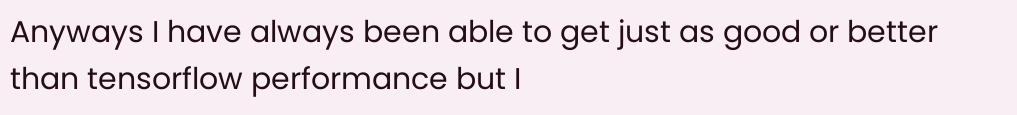Anyways I have always been able to get just as good or better than tensorflow performance but I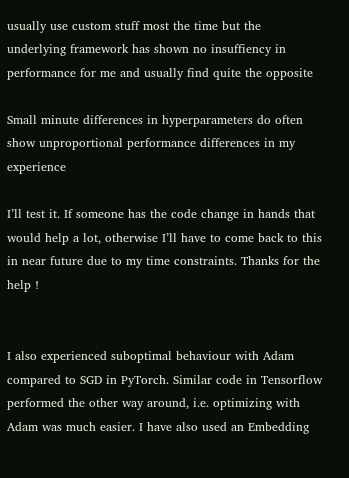usually use custom stuff most the time but the underlying framework has shown no insuffiency in performance for me and usually find quite the opposite

Small minute differences in hyperparameters do often show unproportional performance differences in my experience

I’ll test it. If someone has the code change in hands that would help a lot, otherwise I’ll have to come back to this in near future due to my time constraints. Thanks for the help !


I also experienced suboptimal behaviour with Adam compared to SGD in PyTorch. Similar code in Tensorflow performed the other way around, i.e. optimizing with Adam was much easier. I have also used an Embedding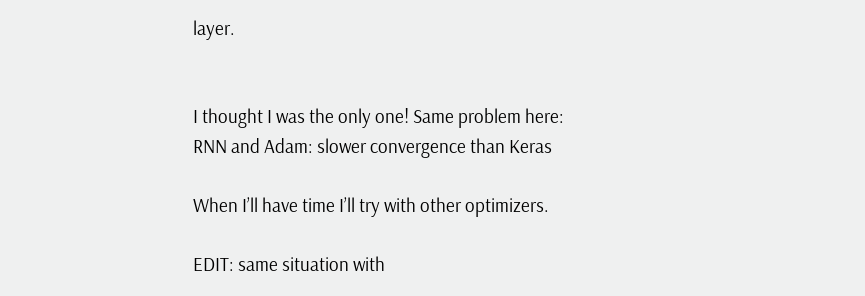layer.


I thought I was the only one! Same problem here: RNN and Adam: slower convergence than Keras

When I’ll have time I’ll try with other optimizers.

EDIT: same situation with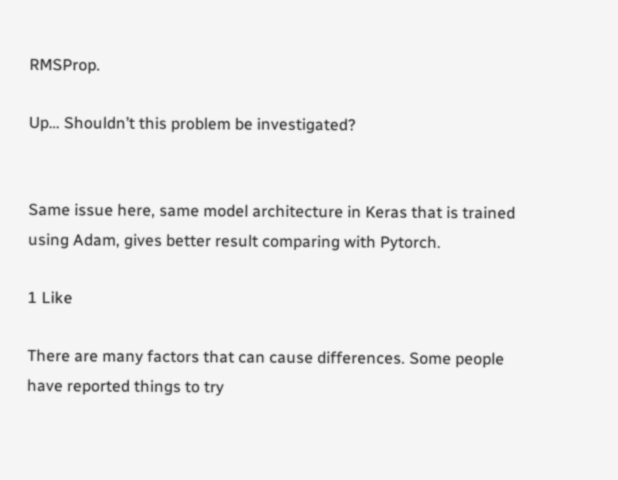RMSProp.

Up… Shouldn’t this problem be investigated?


Same issue here, same model architecture in Keras that is trained using Adam, gives better result comparing with Pytorch.

1 Like

There are many factors that can cause differences. Some people have reported things to try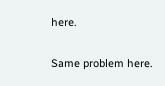here.

Same problem here.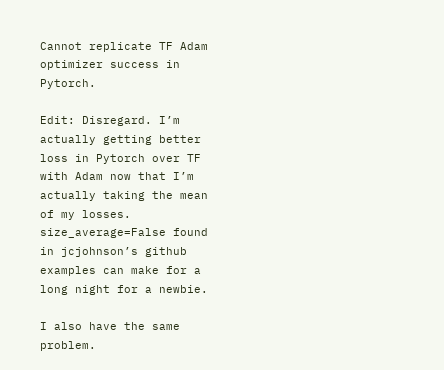Cannot replicate TF Adam optimizer success in Pytorch.

Edit: Disregard. I’m actually getting better loss in Pytorch over TF with Adam now that I’m actually taking the mean of my losses.
size_average=False found in jcjohnson’s github examples can make for a long night for a newbie.

I also have the same problem.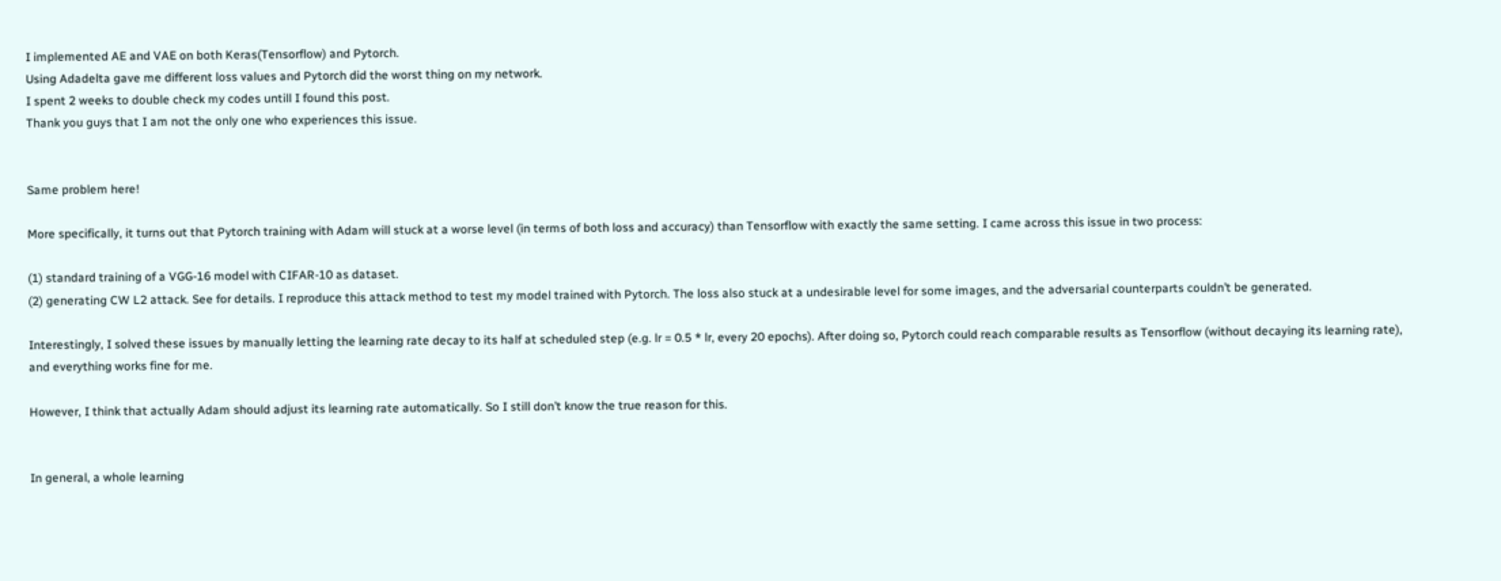I implemented AE and VAE on both Keras(Tensorflow) and Pytorch.
Using Adadelta gave me different loss values and Pytorch did the worst thing on my network.
I spent 2 weeks to double check my codes untill I found this post.
Thank you guys that I am not the only one who experiences this issue.


Same problem here!

More specifically, it turns out that Pytorch training with Adam will stuck at a worse level (in terms of both loss and accuracy) than Tensorflow with exactly the same setting. I came across this issue in two process:

(1) standard training of a VGG-16 model with CIFAR-10 as dataset.
(2) generating CW L2 attack. See for details. I reproduce this attack method to test my model trained with Pytorch. The loss also stuck at a undesirable level for some images, and the adversarial counterparts couldn’t be generated.

Interestingly, I solved these issues by manually letting the learning rate decay to its half at scheduled step (e.g. lr = 0.5 * lr, every 20 epochs). After doing so, Pytorch could reach comparable results as Tensorflow (without decaying its learning rate), and everything works fine for me.

However, I think that actually Adam should adjust its learning rate automatically. So I still don’t know the true reason for this.


In general, a whole learning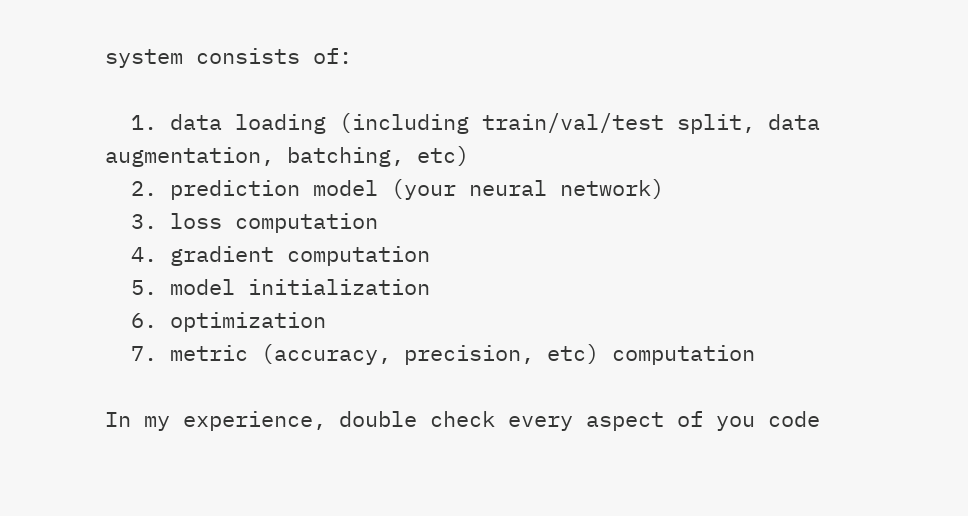system consists of:

  1. data loading (including train/val/test split, data augmentation, batching, etc)
  2. prediction model (your neural network)
  3. loss computation
  4. gradient computation
  5. model initialization
  6. optimization
  7. metric (accuracy, precision, etc) computation

In my experience, double check every aspect of you code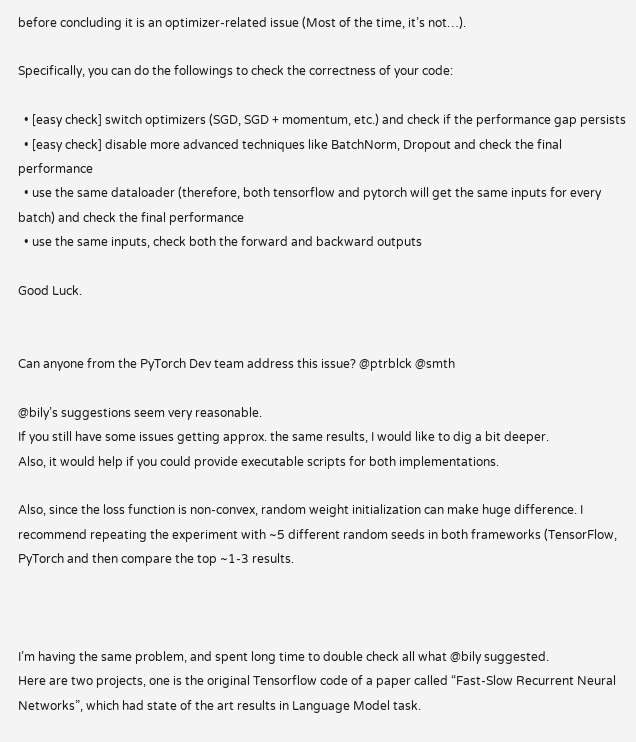before concluding it is an optimizer-related issue (Most of the time, it’s not…).

Specifically, you can do the followings to check the correctness of your code:

  • [easy check] switch optimizers (SGD, SGD + momentum, etc.) and check if the performance gap persists
  • [easy check] disable more advanced techniques like BatchNorm, Dropout and check the final performance
  • use the same dataloader (therefore, both tensorflow and pytorch will get the same inputs for every batch) and check the final performance
  • use the same inputs, check both the forward and backward outputs

Good Luck.


Can anyone from the PyTorch Dev team address this issue? @ptrblck @smth

@bily’s suggestions seem very reasonable.
If you still have some issues getting approx. the same results, I would like to dig a bit deeper.
Also, it would help if you could provide executable scripts for both implementations.

Also, since the loss function is non-convex, random weight initialization can make huge difference. I recommend repeating the experiment with ~5 different random seeds in both frameworks (TensorFlow, PyTorch and then compare the top ~1-3 results.



I’m having the same problem, and spent long time to double check all what @bily suggested.
Here are two projects, one is the original Tensorflow code of a paper called “Fast-Slow Recurrent Neural Networks”, which had state of the art results in Language Model task.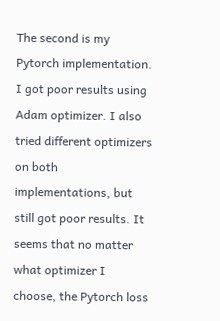The second is my Pytorch implementation.
I got poor results using Adam optimizer. I also tried different optimizers on both implementations, but still got poor results. It seems that no matter what optimizer I choose, the Pytorch loss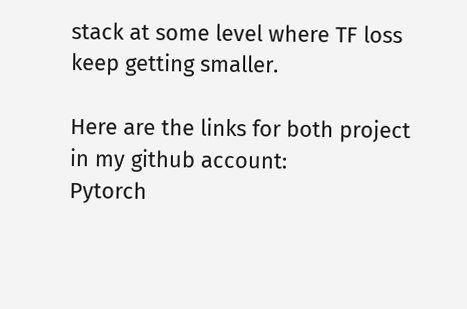stack at some level where TF loss keep getting smaller.

Here are the links for both project in my github account:
Pytorch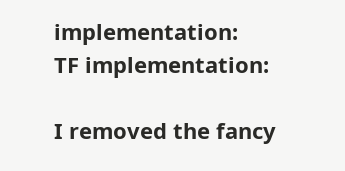implementation:
TF implementation:

I removed the fancy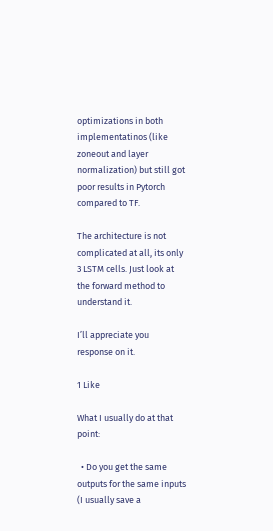optimizations in both implementatinos (like zoneout and layer normalization) but still got poor results in Pytorch compared to TF.

The architecture is not complicated at all, its only 3 LSTM cells. Just look at the forward method to understand it.

I’ll appreciate you response on it.

1 Like

What I usually do at that point:

  • Do you get the same outputs for the same inputs (I usually save a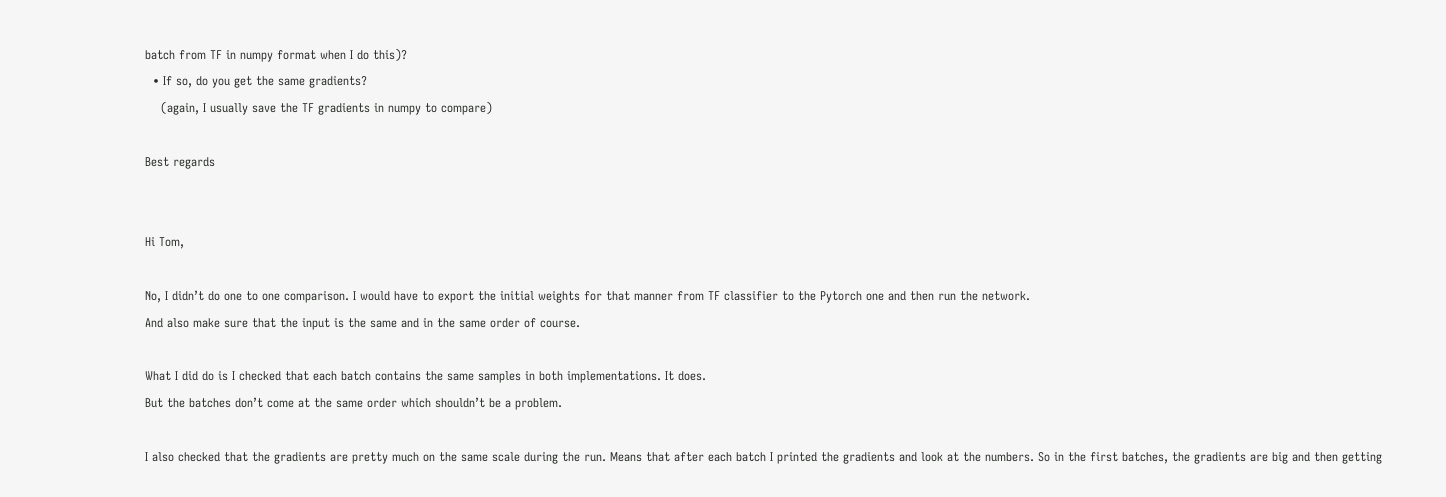batch from TF in numpy format when I do this)?
  • If so, do you get the same gradients?
    (again, I usually save the TF gradients in numpy to compare)

Best regards


Hi Tom,

No, I didn’t do one to one comparison. I would have to export the initial weights for that manner from TF classifier to the Pytorch one and then run the network.
And also make sure that the input is the same and in the same order of course.

What I did do is I checked that each batch contains the same samples in both implementations. It does.
But the batches don’t come at the same order which shouldn’t be a problem.

I also checked that the gradients are pretty much on the same scale during the run. Means that after each batch I printed the gradients and look at the numbers. So in the first batches, the gradients are big and then getting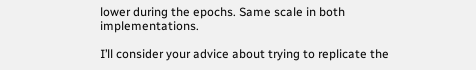lower during the epochs. Same scale in both implementations.

I’ll consider your advice about trying to replicate the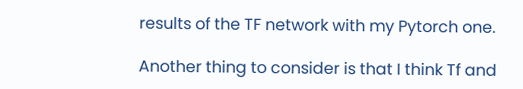results of the TF network with my Pytorch one.

Another thing to consider is that I think Tf and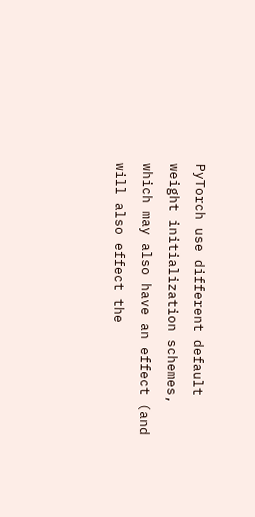PyTorch use different default weight initialization schemes, which may also have an effect (and will also effect the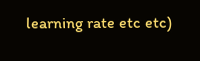learning rate etc etc)